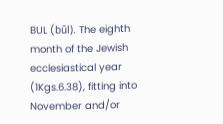BUL (būl). The eighth month of the Jewish ecclesiastical year (1Kgs.6.38), fitting into November and/or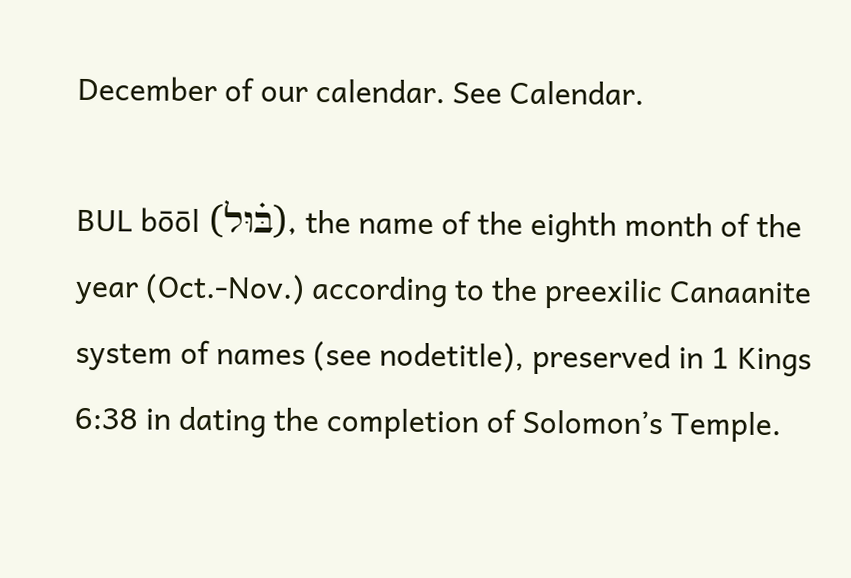December of our calendar. See Calendar.

BUL bōōl (בּ֗וּל), the name of the eighth month of the year (Oct.-Nov.) according to the preexilic Canaanite system of names (see nodetitle), preserved in 1 Kings 6:38 in dating the completion of Solomon’s Temple.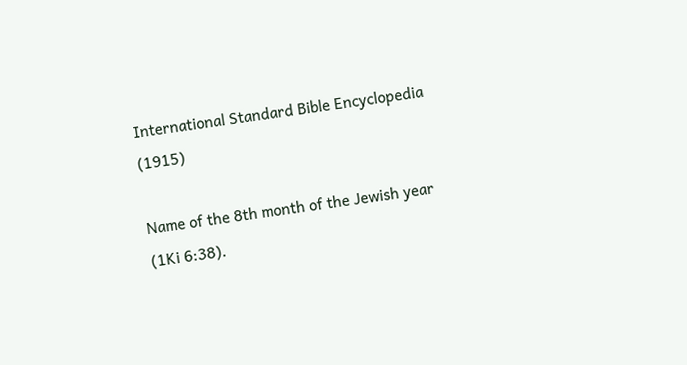International Standard Bible Encyclopedia (1915)

Name of the 8th month of the Jewish year (1Ki 6:38).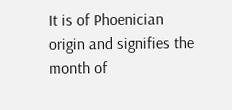It is of Phoenician origin and signifies the month of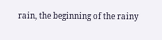rain, the beginning of the rainy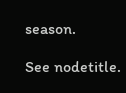season.

See nodetitle.